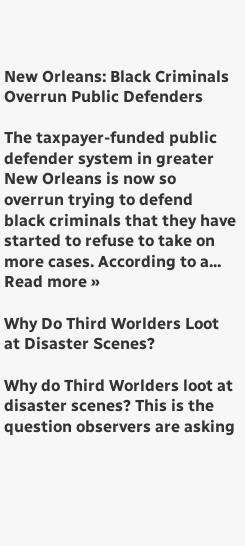New Orleans: Black Criminals Overrun Public Defenders

The taxpayer-funded public defender system in greater New Orleans is now so overrun trying to defend black criminals that they have started to refuse to take on more cases. According to a... Read more »

Why Do Third Worlders Loot at Disaster Scenes?

Why do Third Worlders loot at disaster scenes? This is the question observers are asking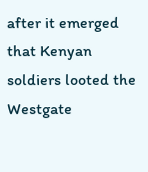after it emerged that Kenyan soldiers looted the Westgate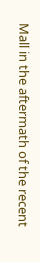Mall in the aftermath of the recent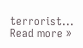terrorist... Read more »